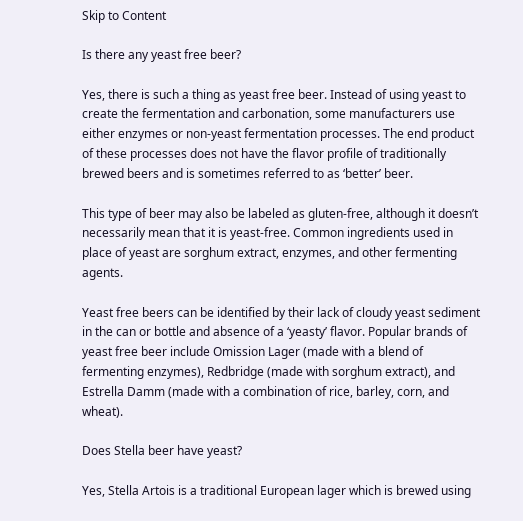Skip to Content

Is there any yeast free beer?

Yes, there is such a thing as yeast free beer. Instead of using yeast to create the fermentation and carbonation, some manufacturers use either enzymes or non-yeast fermentation processes. The end product of these processes does not have the flavor profile of traditionally brewed beers and is sometimes referred to as ‘better’ beer.

This type of beer may also be labeled as gluten-free, although it doesn’t necessarily mean that it is yeast-free. Common ingredients used in place of yeast are sorghum extract, enzymes, and other fermenting agents.

Yeast free beers can be identified by their lack of cloudy yeast sediment in the can or bottle and absence of a ‘yeasty’ flavor. Popular brands of yeast free beer include Omission Lager (made with a blend of fermenting enzymes), Redbridge (made with sorghum extract), and Estrella Damm (made with a combination of rice, barley, corn, and wheat).

Does Stella beer have yeast?

Yes, Stella Artois is a traditional European lager which is brewed using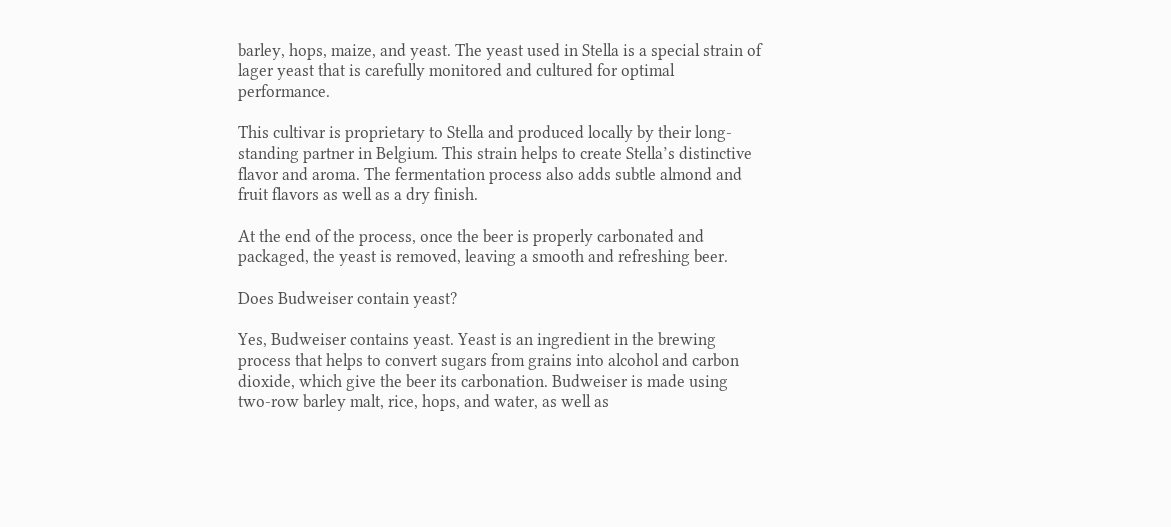barley, hops, maize, and yeast. The yeast used in Stella is a special strain of lager yeast that is carefully monitored and cultured for optimal performance.

This cultivar is proprietary to Stella and produced locally by their long-standing partner in Belgium. This strain helps to create Stella’s distinctive flavor and aroma. The fermentation process also adds subtle almond and fruit flavors as well as a dry finish.

At the end of the process, once the beer is properly carbonated and packaged, the yeast is removed, leaving a smooth and refreshing beer.

Does Budweiser contain yeast?

Yes, Budweiser contains yeast. Yeast is an ingredient in the brewing process that helps to convert sugars from grains into alcohol and carbon dioxide, which give the beer its carbonation. Budweiser is made using two-row barley malt, rice, hops, and water, as well as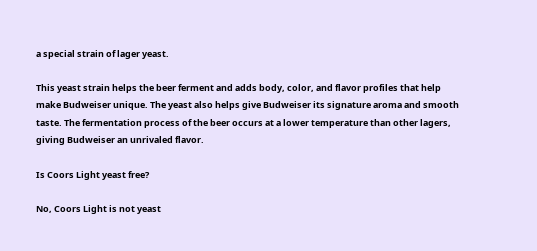a special strain of lager yeast.

This yeast strain helps the beer ferment and adds body, color, and flavor profiles that help make Budweiser unique. The yeast also helps give Budweiser its signature aroma and smooth taste. The fermentation process of the beer occurs at a lower temperature than other lagers, giving Budweiser an unrivaled flavor.

Is Coors Light yeast free?

No, Coors Light is not yeast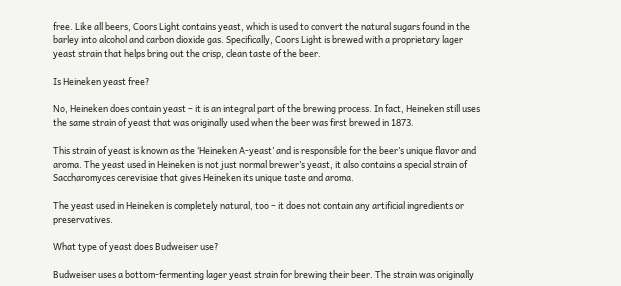free. Like all beers, Coors Light contains yeast, which is used to convert the natural sugars found in the barley into alcohol and carbon dioxide gas. Specifically, Coors Light is brewed with a proprietary lager yeast strain that helps bring out the crisp, clean taste of the beer.

Is Heineken yeast free?

No, Heineken does contain yeast – it is an integral part of the brewing process. In fact, Heineken still uses the same strain of yeast that was originally used when the beer was first brewed in 1873.

This strain of yeast is known as the ‘Heineken A-yeast’ and is responsible for the beer’s unique flavor and aroma. The yeast used in Heineken is not just normal brewer’s yeast, it also contains a special strain of Saccharomyces cerevisiae that gives Heineken its unique taste and aroma.

The yeast used in Heineken is completely natural, too – it does not contain any artificial ingredients or preservatives.

What type of yeast does Budweiser use?

Budweiser uses a bottom-fermenting lager yeast strain for brewing their beer. The strain was originally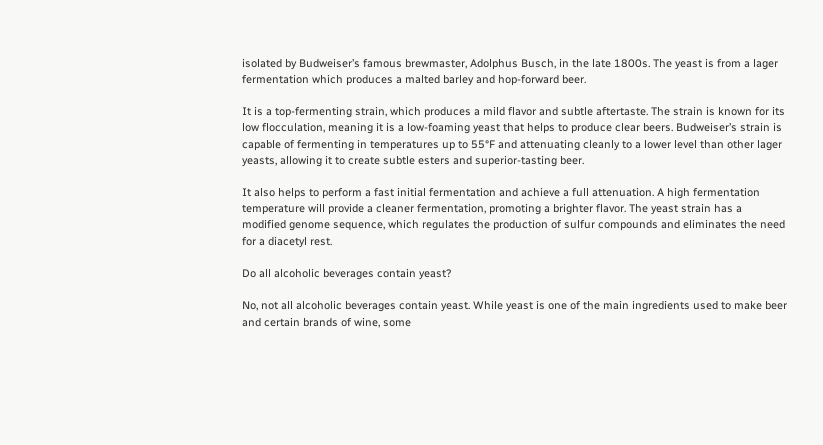isolated by Budweiser’s famous brewmaster, Adolphus Busch, in the late 1800s. The yeast is from a lager fermentation which produces a malted barley and hop-forward beer.

It is a top-fermenting strain, which produces a mild flavor and subtle aftertaste. The strain is known for its low flocculation, meaning it is a low-foaming yeast that helps to produce clear beers. Budweiser’s strain is capable of fermenting in temperatures up to 55°F and attenuating cleanly to a lower level than other lager yeasts, allowing it to create subtle esters and superior-tasting beer.

It also helps to perform a fast initial fermentation and achieve a full attenuation. A high fermentation temperature will provide a cleaner fermentation, promoting a brighter flavor. The yeast strain has a modified genome sequence, which regulates the production of sulfur compounds and eliminates the need for a diacetyl rest.

Do all alcoholic beverages contain yeast?

No, not all alcoholic beverages contain yeast. While yeast is one of the main ingredients used to make beer and certain brands of wine, some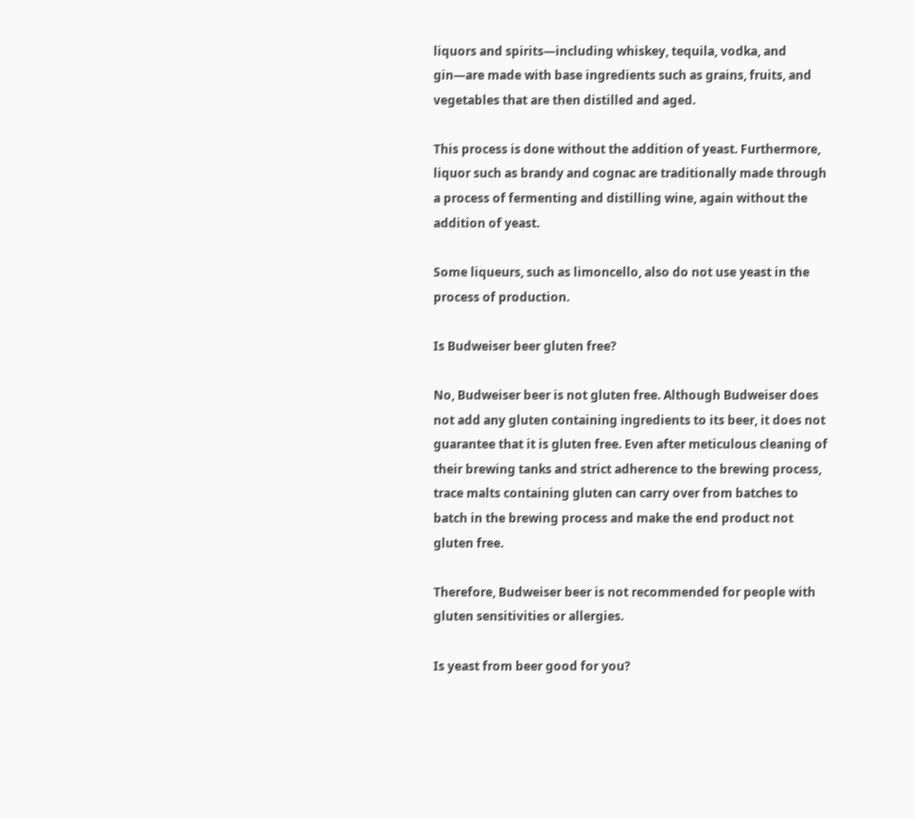liquors and spirits—including whiskey, tequila, vodka, and gin—are made with base ingredients such as grains, fruits, and vegetables that are then distilled and aged.

This process is done without the addition of yeast. Furthermore, liquor such as brandy and cognac are traditionally made through a process of fermenting and distilling wine, again without the addition of yeast.

Some liqueurs, such as limoncello, also do not use yeast in the process of production.

Is Budweiser beer gluten free?

No, Budweiser beer is not gluten free. Although Budweiser does not add any gluten containing ingredients to its beer, it does not guarantee that it is gluten free. Even after meticulous cleaning of their brewing tanks and strict adherence to the brewing process, trace malts containing gluten can carry over from batches to batch in the brewing process and make the end product not gluten free.

Therefore, Budweiser beer is not recommended for people with gluten sensitivities or allergies.

Is yeast from beer good for you?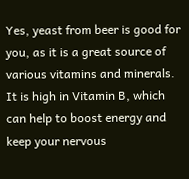Yes, yeast from beer is good for you, as it is a great source of various vitamins and minerals. It is high in Vitamin B, which can help to boost energy and keep your nervous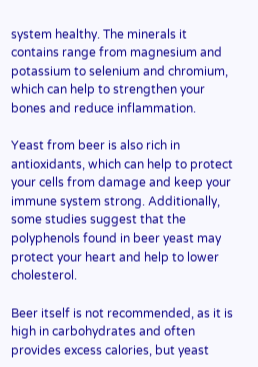system healthy. The minerals it contains range from magnesium and potassium to selenium and chromium, which can help to strengthen your bones and reduce inflammation.

Yeast from beer is also rich in antioxidants, which can help to protect your cells from damage and keep your immune system strong. Additionally, some studies suggest that the polyphenols found in beer yeast may protect your heart and help to lower cholesterol.

Beer itself is not recommended, as it is high in carbohydrates and often provides excess calories, but yeast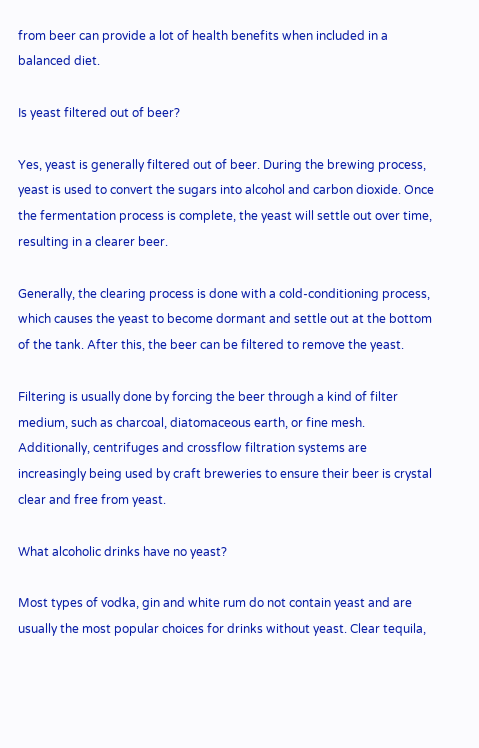from beer can provide a lot of health benefits when included in a balanced diet.

Is yeast filtered out of beer?

Yes, yeast is generally filtered out of beer. During the brewing process, yeast is used to convert the sugars into alcohol and carbon dioxide. Once the fermentation process is complete, the yeast will settle out over time, resulting in a clearer beer.

Generally, the clearing process is done with a cold-conditioning process, which causes the yeast to become dormant and settle out at the bottom of the tank. After this, the beer can be filtered to remove the yeast.

Filtering is usually done by forcing the beer through a kind of filter medium, such as charcoal, diatomaceous earth, or fine mesh. Additionally, centrifuges and crossflow filtration systems are increasingly being used by craft breweries to ensure their beer is crystal clear and free from yeast.

What alcoholic drinks have no yeast?

Most types of vodka, gin and white rum do not contain yeast and are usually the most popular choices for drinks without yeast. Clear tequila,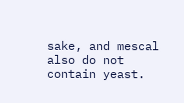sake, and mescal also do not contain yeast.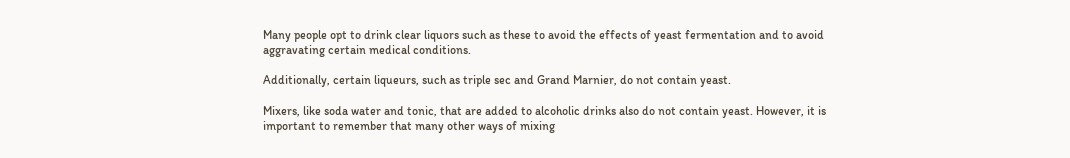Many people opt to drink clear liquors such as these to avoid the effects of yeast fermentation and to avoid aggravating certain medical conditions.

Additionally, certain liqueurs, such as triple sec and Grand Marnier, do not contain yeast.

Mixers, like soda water and tonic, that are added to alcoholic drinks also do not contain yeast. However, it is important to remember that many other ways of mixing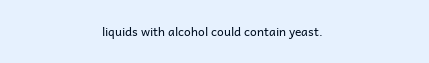liquids with alcohol could contain yeast.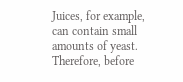Juices, for example, can contain small amounts of yeast. Therefore, before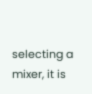selecting a mixer, it is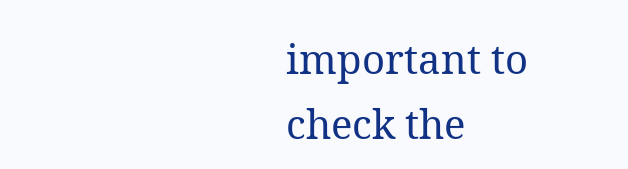important to check the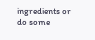ingredients or do some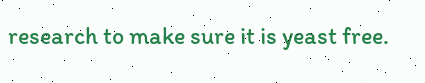research to make sure it is yeast free.